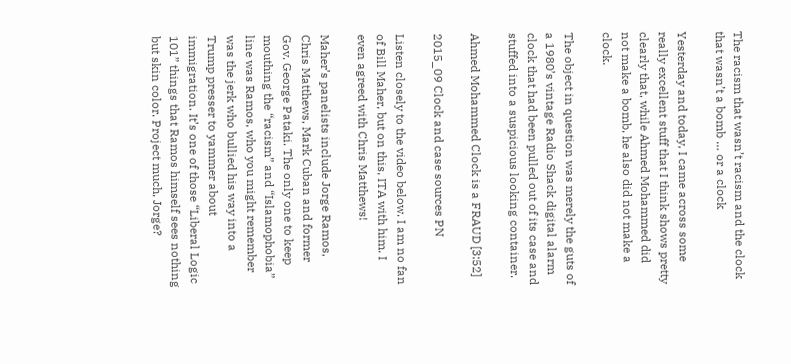The racism that wasn’t racism and the clock that wasn’t a bomb … or a clock

Yesterday and today, I came across some really excellent stuff that I think shows pretty clearly that, while Ahmed Mohammed did not make a bomb, he also did not make a clock.

The object in question was merely the guts of a 1980’s vintage Radio Shack digital alarm clock that had been pulled out of its case and stuffed into a suspicious looking container.

Ahmed Mohammed Clock is a FRAUD [3:52]

2015_09 Clock and case sources PN

Listen closely to the video below. I am no fan of Bill Maher, but on this, ITA with him. I even agreed with Chris Matthews!

Maher’s panelists include Jorge Ramos, Chris Matthews, Mark Cuban and former Gov. George Pataki. The only one to keep mouthing the “racism” and “Islamophobia” line was Ramos, who you might remember was the jerk who bullied his way into a Trump presser to yammer about immigration. It’s one of those “Liberal Logic 101” things that Ramos himself sees nothing but skin color. Project much, Jorge?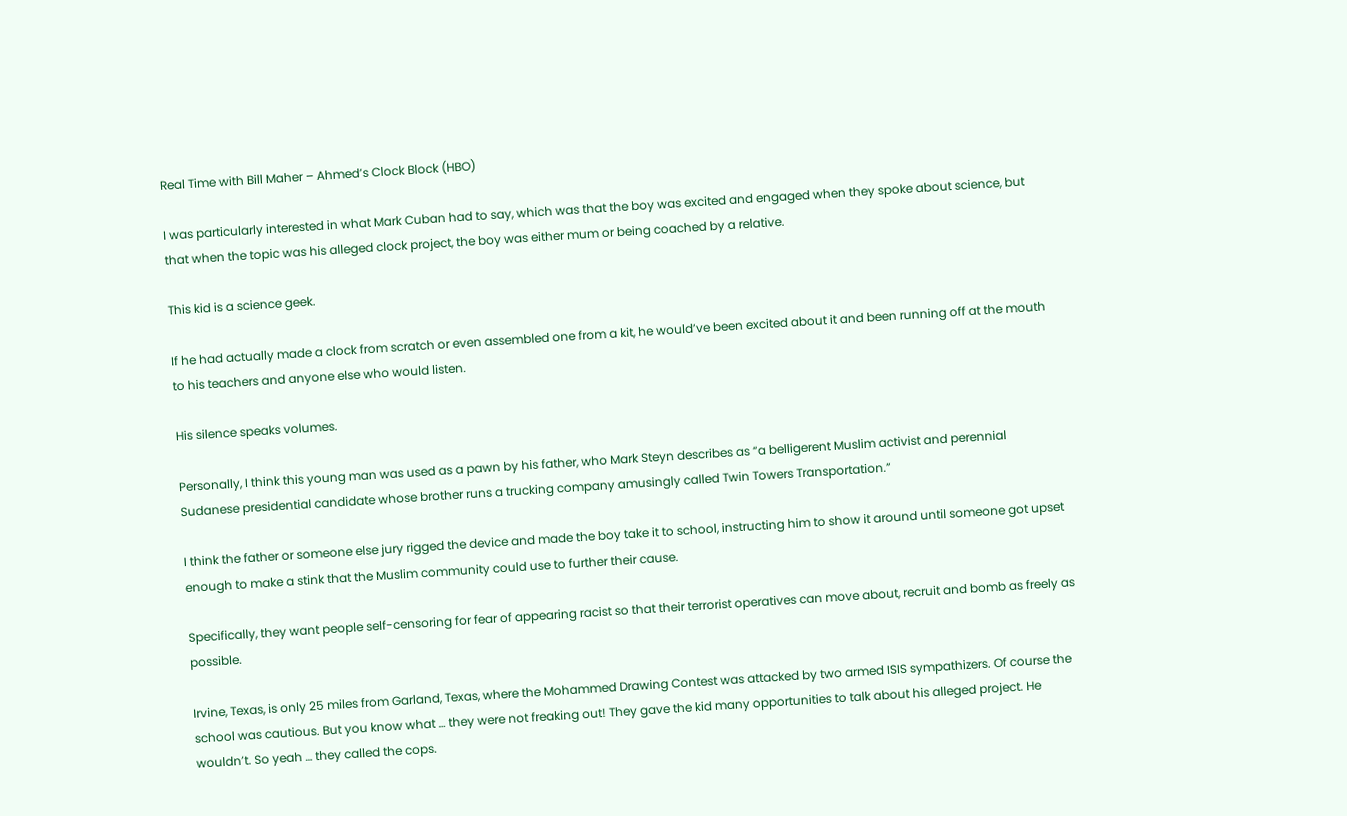Real Time with Bill Maher – Ahmed’s Clock Block (HBO)

I was particularly interested in what Mark Cuban had to say, which was that the boy was excited and engaged when they spoke about science, but that when the topic was his alleged clock project, the boy was either mum or being coached by a relative.

This kid is a science geek.

If he had actually made a clock from scratch or even assembled one from a kit, he would’ve been excited about it and been running off at the mouth to his teachers and anyone else who would listen.

His silence speaks volumes.

Personally, I think this young man was used as a pawn by his father, who Mark Steyn describes as “a belligerent Muslim activist and perennial Sudanese presidential candidate whose brother runs a trucking company amusingly called Twin Towers Transportation.”

I think the father or someone else jury rigged the device and made the boy take it to school, instructing him to show it around until someone got upset enough to make a stink that the Muslim community could use to further their cause.

Specifically, they want people self-censoring for fear of appearing racist so that their terrorist operatives can move about, recruit and bomb as freely as possible.

Irvine, Texas, is only 25 miles from Garland, Texas, where the Mohammed Drawing Contest was attacked by two armed ISIS sympathizers. Of course the school was cautious. But you know what … they were not freaking out! They gave the kid many opportunities to talk about his alleged project. He wouldn’t. So yeah … they called the cops.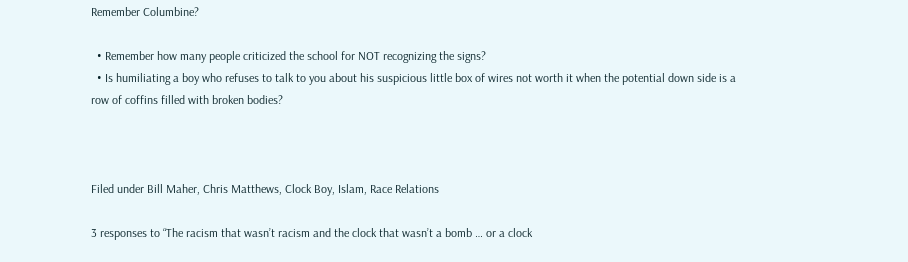Remember Columbine?

  • Remember how many people criticized the school for NOT recognizing the signs?
  • Is humiliating a boy who refuses to talk to you about his suspicious little box of wires not worth it when the potential down side is a row of coffins filled with broken bodies?



Filed under Bill Maher, Chris Matthews, Clock Boy, Islam, Race Relations

3 responses to “The racism that wasn’t racism and the clock that wasn’t a bomb … or a clock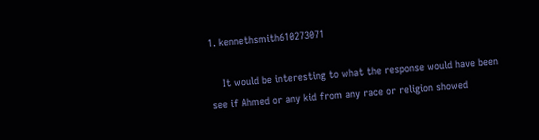1. kennethsmith610273071

    It would be interesting to what the response would have been see if Ahmed or any kid from any race or religion showed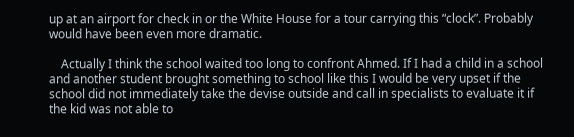up at an airport for check in or the White House for a tour carrying this “clock”. Probably would have been even more dramatic.

    Actually I think the school waited too long to confront Ahmed. If I had a child in a school and another student brought something to school like this I would be very upset if the school did not immediately take the devise outside and call in specialists to evaluate it if the kid was not able to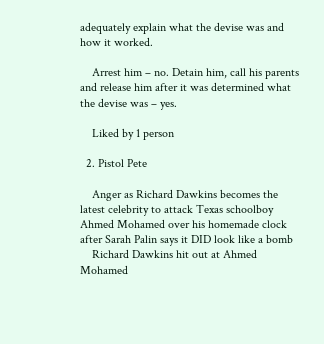adequately explain what the devise was and how it worked.

    Arrest him – no. Detain him, call his parents and release him after it was determined what the devise was – yes.

    Liked by 1 person

  2. Pistol Pete

    Anger as Richard Dawkins becomes the latest celebrity to attack Texas schoolboy Ahmed Mohamed over his homemade clock after Sarah Palin says it DID look like a bomb
    Richard Dawkins hit out at Ahmed Mohamed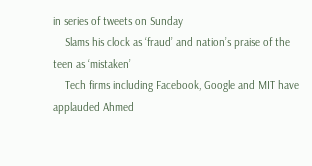in series of tweets on Sunday
    Slams his clock as ‘fraud’ and nation’s praise of the teen as ‘mistaken’
    Tech firms including Facebook, Google and MIT have applauded Ahmed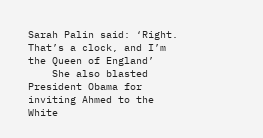Sarah Palin said: ‘Right. That’s a clock, and I’m the Queen of England’
    She also blasted President Obama for inviting Ahmed to the White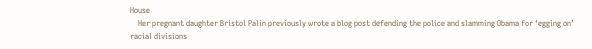House
    Her pregnant daughter Bristol Palin previously wrote a blog post defending the police and slamming Obama for ‘egging on’ racial divisions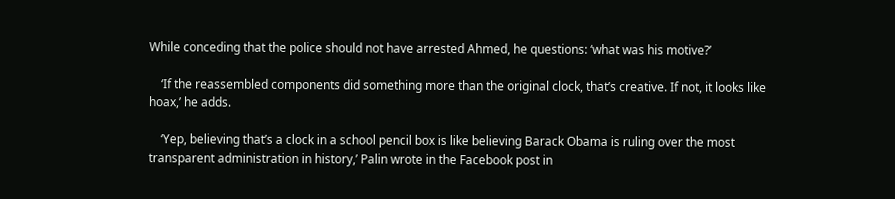While conceding that the police should not have arrested Ahmed, he questions: ‘what was his motive?’

    ‘If the reassembled components did something more than the original clock, that’s creative. If not, it looks like hoax,’ he adds.

    ‘Yep, believing that’s a clock in a school pencil box is like believing Barack Obama is ruling over the most transparent administration in history,’ Palin wrote in the Facebook post in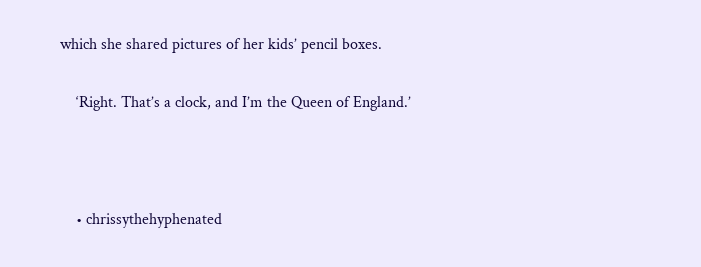which she shared pictures of her kids’ pencil boxes.

    ‘Right. That’s a clock, and I’m the Queen of England.’



    • chrissythehyphenated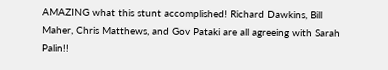AMAZING what this stunt accomplished! Richard Dawkins, Bill Maher, Chris Matthews, and Gov Pataki are all agreeing with Sarah Palin!!